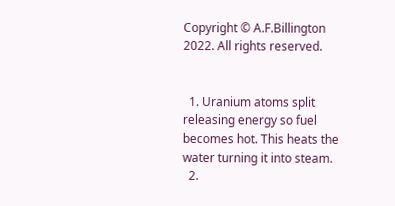Copyright © A.F.Billington 2022. All rights reserved.


  1. Uranium atoms split releasing energy so fuel becomes hot. This heats the water turning it into steam.
  2.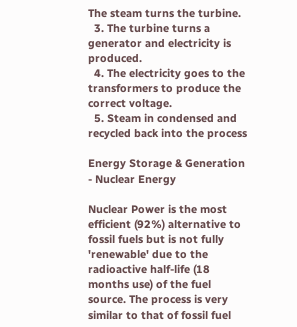The steam turns the turbine.
  3. The turbine turns a generator and electricity is produced.
  4. The electricity goes to the transformers to produce the correct voltage.
  5. Steam in condensed and recycled back into the process

Energy Storage & Generation - Nuclear Energy

Nuclear Power is the most efficient (92%) alternative to fossil fuels but is not fully 'renewable' due to the radioactive half-life (18 months use) of the fuel source. The process is very similar to that of fossil fuel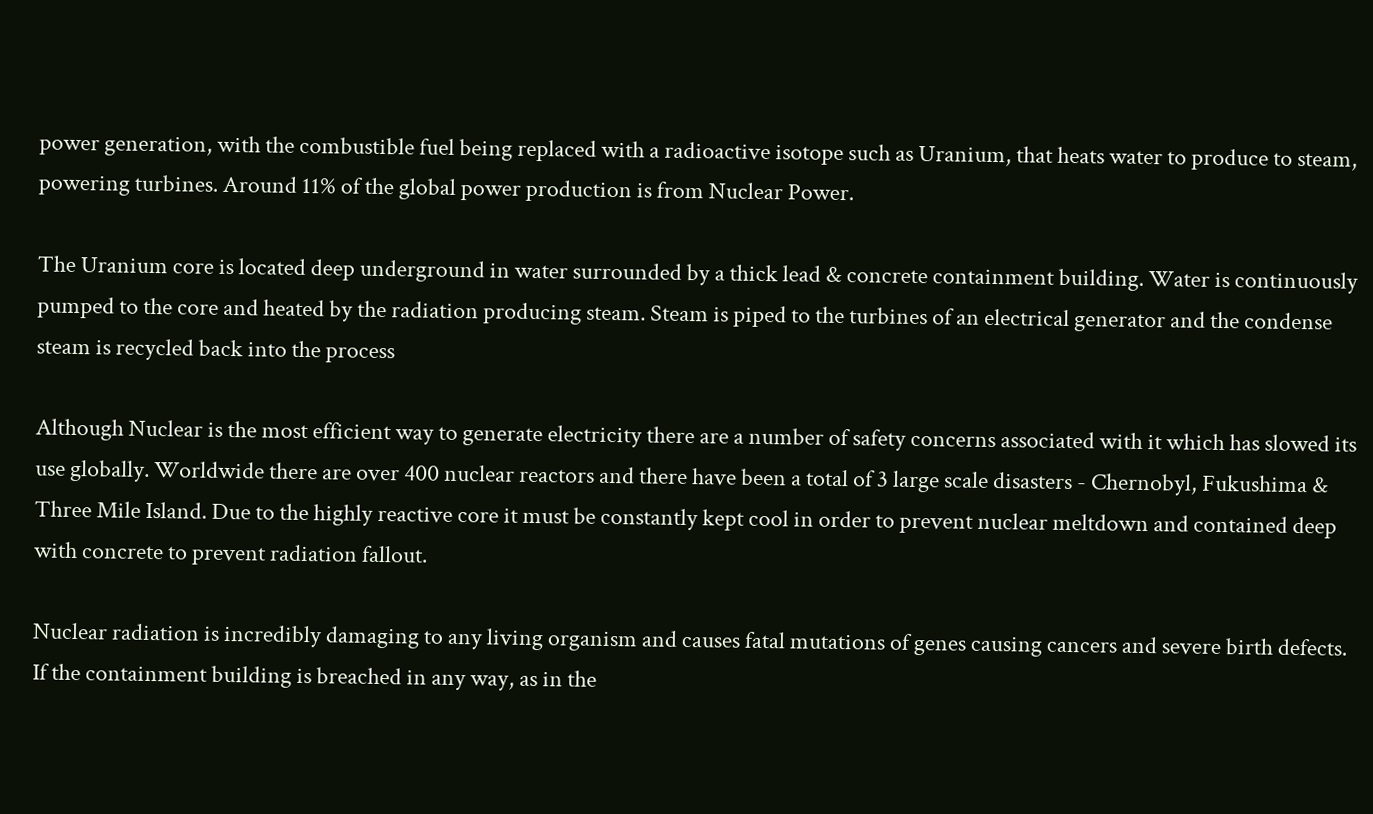power generation, with the combustible fuel being replaced with a radioactive isotope such as Uranium, that heats water to produce to steam, powering turbines. Around 11% of the global power production is from Nuclear Power.

The Uranium core is located deep underground in water surrounded by a thick lead & concrete containment building. Water is continuously pumped to the core and heated by the radiation producing steam. Steam is piped to the turbines of an electrical generator and the condense steam is recycled back into the process

Although Nuclear is the most efficient way to generate electricity there are a number of safety concerns associated with it which has slowed its use globally. Worldwide there are over 400 nuclear reactors and there have been a total of 3 large scale disasters - Chernobyl, Fukushima & Three Mile Island. Due to the highly reactive core it must be constantly kept cool in order to prevent nuclear meltdown and contained deep with concrete to prevent radiation fallout.

Nuclear radiation is incredibly damaging to any living organism and causes fatal mutations of genes causing cancers and severe birth defects. If the containment building is breached in any way, as in the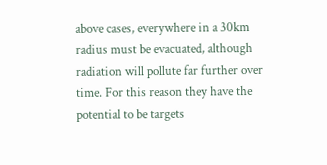above cases, everywhere in a 30km radius must be evacuated, although radiation will pollute far further over time. For this reason they have the potential to be targets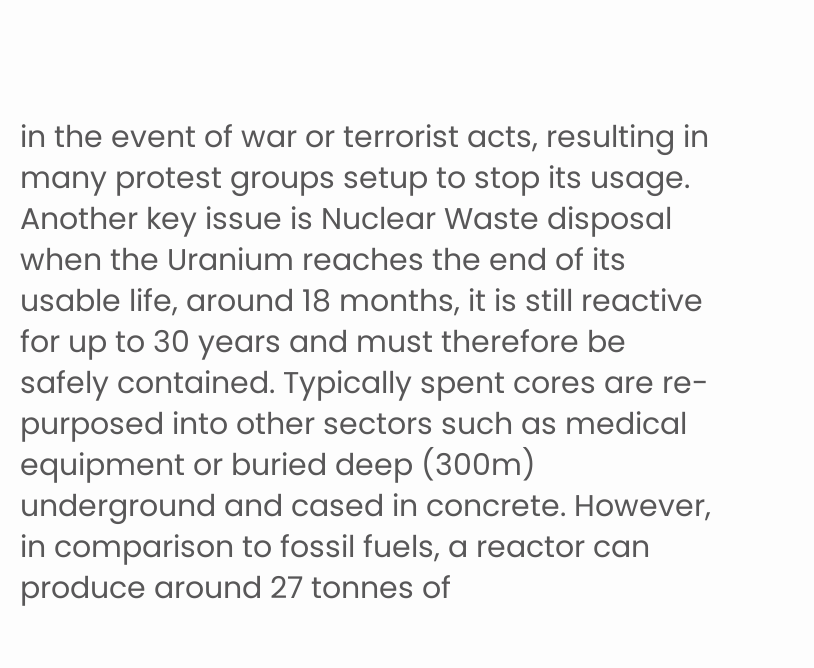in the event of war or terrorist acts, resulting in many protest groups setup to stop its usage.
Another key issue is Nuclear Waste disposal when the Uranium reaches the end of its usable life, around 18 months, it is still reactive for up to 30 years and must therefore be safely contained. Typically spent cores are re-purposed into other sectors such as medical equipment or buried deep (300m) underground and cased in concrete. However, in comparison to fossil fuels, a reactor can produce around 27 tonnes of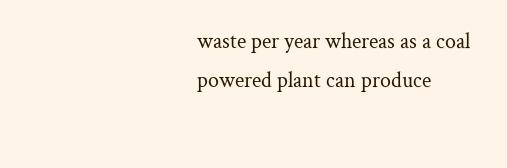waste per year whereas as a coal powered plant can produce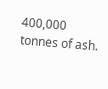400,000 tonnes of ash.